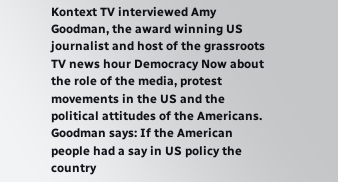Kontext TV interviewed Amy Goodman, the award winning US journalist and host of the grassroots TV news hour Democracy Now about the role of the media, protest movements in the US and the political attitudes of the Americans. Goodman says: If the American people had a say in US policy the country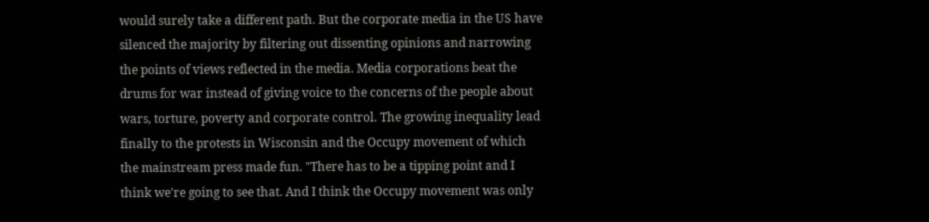would surely take a different path. But the corporate media in the US have silenced the majority by filtering out dissenting opinions and narrowing the points of views reflected in the media. Media corporations beat the drums for war instead of giving voice to the concerns of the people about wars, torture, poverty and corporate control. The growing inequality lead finally to the protests in Wisconsin and the Occupy movement of which the mainstream press made fun. "There has to be a tipping point and I think we're going to see that. And I think the Occupy movement was only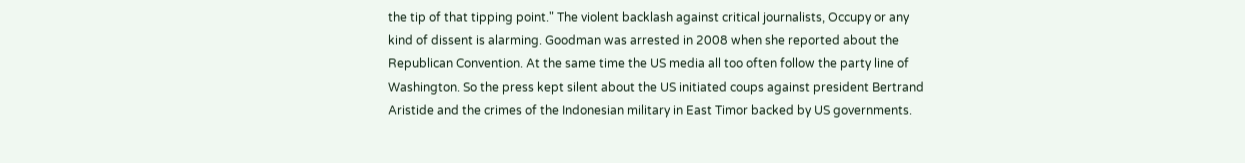the tip of that tipping point." The violent backlash against critical journalists, Occupy or any kind of dissent is alarming. Goodman was arrested in 2008 when she reported about the Republican Convention. At the same time the US media all too often follow the party line of Washington. So the press kept silent about the US initiated coups against president Bertrand Aristide and the crimes of the Indonesian military in East Timor backed by US governments.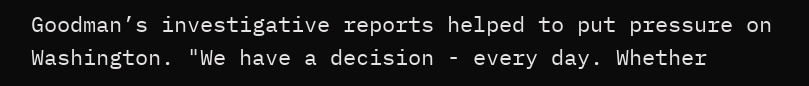Goodman’s investigative reports helped to put pressure on Washington. "We have a decision - every day. Whether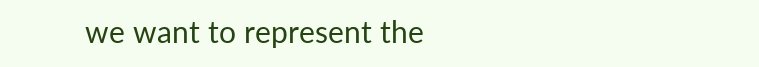we want to represent the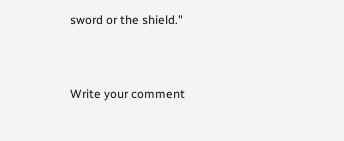sword or the shield."


Write your comment